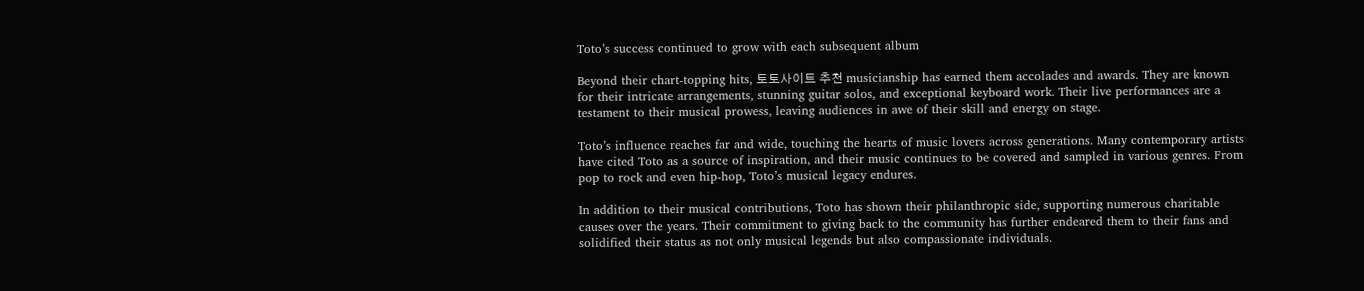Toto’s success continued to grow with each subsequent album

Beyond their chart-topping hits, 토토사이트 추천 musicianship has earned them accolades and awards. They are known for their intricate arrangements, stunning guitar solos, and exceptional keyboard work. Their live performances are a testament to their musical prowess, leaving audiences in awe of their skill and energy on stage.

Toto’s influence reaches far and wide, touching the hearts of music lovers across generations. Many contemporary artists have cited Toto as a source of inspiration, and their music continues to be covered and sampled in various genres. From pop to rock and even hip-hop, Toto’s musical legacy endures.

In addition to their musical contributions, Toto has shown their philanthropic side, supporting numerous charitable causes over the years. Their commitment to giving back to the community has further endeared them to their fans and solidified their status as not only musical legends but also compassionate individuals.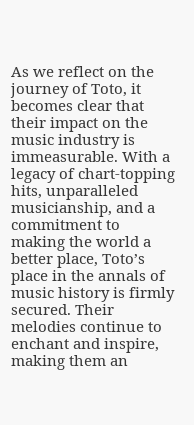As we reflect on the journey of Toto, it becomes clear that their impact on the music industry is immeasurable. With a legacy of chart-topping hits, unparalleled musicianship, and a commitment to making the world a better place, Toto’s place in the annals of music history is firmly secured. Their melodies continue to enchant and inspire, making them an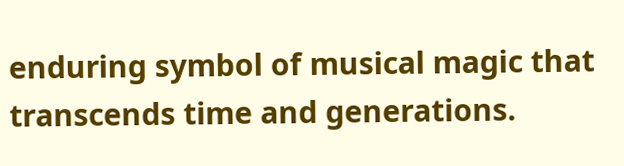enduring symbol of musical magic that transcends time and generations.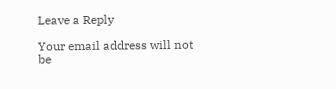Leave a Reply

Your email address will not be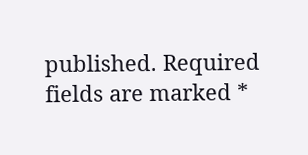published. Required fields are marked *